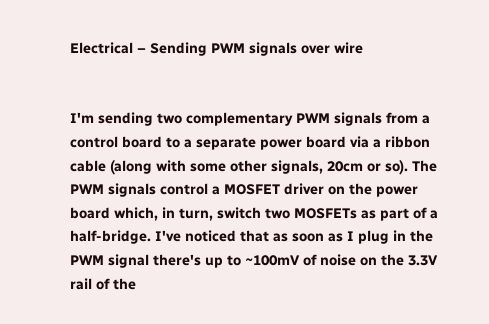Electrical – Sending PWM signals over wire


I'm sending two complementary PWM signals from a control board to a separate power board via a ribbon cable (along with some other signals, 20cm or so). The PWM signals control a MOSFET driver on the power board which, in turn, switch two MOSFETs as part of a half-bridge. I've noticed that as soon as I plug in the PWM signal there's up to ~100mV of noise on the 3.3V rail of the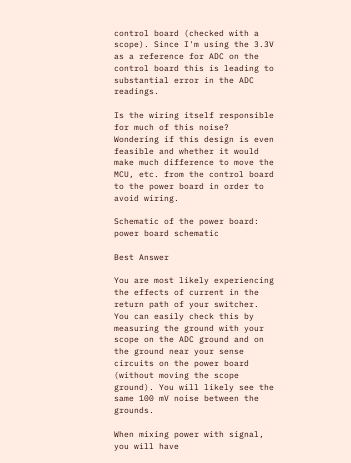control board (checked with a scope). Since I'm using the 3.3V as a reference for ADC on the control board this is leading to substantial error in the ADC readings.

Is the wiring itself responsible for much of this noise? Wondering if this design is even feasible and whether it would make much difference to move the MCU, etc. from the control board to the power board in order to avoid wiring.

Schematic of the power board:
power board schematic

Best Answer

You are most likely experiencing the effects of current in the return path of your switcher. You can easily check this by measuring the ground with your scope on the ADC ground and on the ground near your sense circuits on the power board (without moving the scope ground). You will likely see the same 100 mV noise between the grounds.

When mixing power with signal, you will have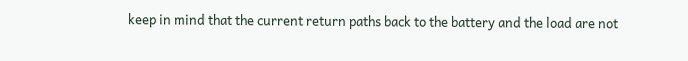keep in mind that the current return paths back to the battery and the load are not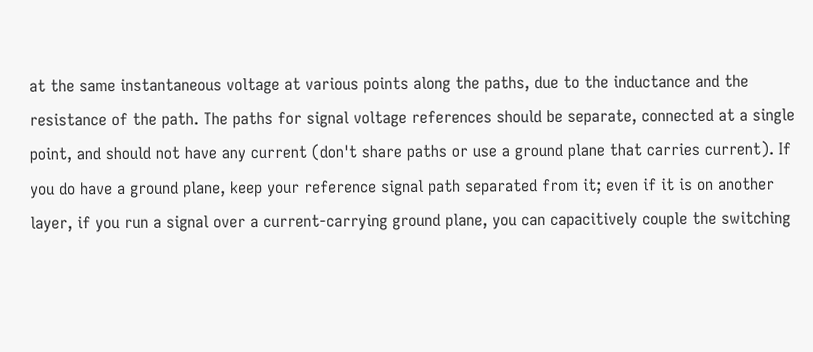at the same instantaneous voltage at various points along the paths, due to the inductance and the resistance of the path. The paths for signal voltage references should be separate, connected at a single point, and should not have any current (don't share paths or use a ground plane that carries current). If you do have a ground plane, keep your reference signal path separated from it; even if it is on another layer, if you run a signal over a current-carrying ground plane, you can capacitively couple the switching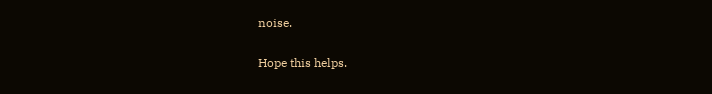noise.

Hope this helps.